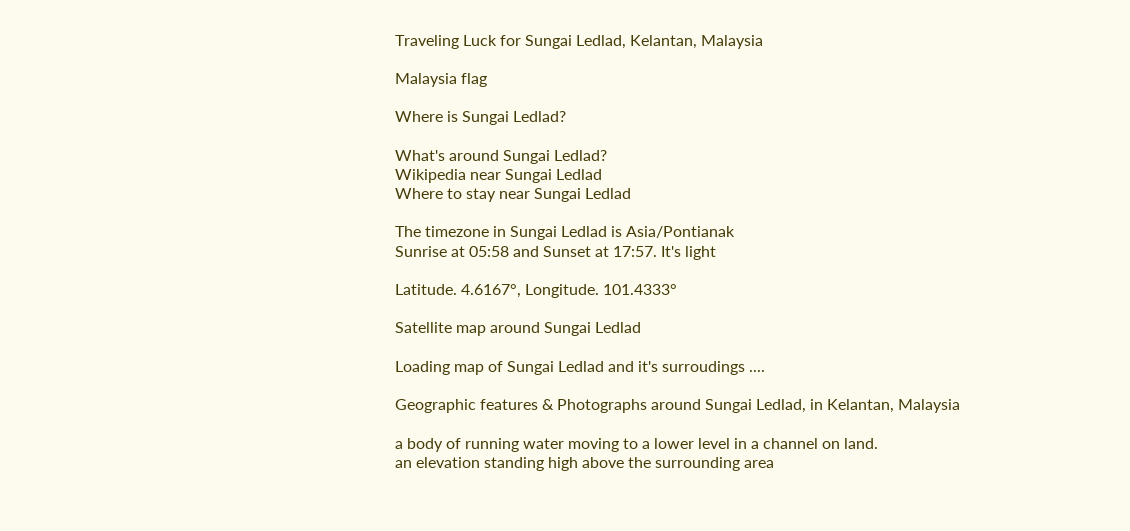Traveling Luck for Sungai Ledlad, Kelantan, Malaysia

Malaysia flag

Where is Sungai Ledlad?

What's around Sungai Ledlad?
Wikipedia near Sungai Ledlad
Where to stay near Sungai Ledlad

The timezone in Sungai Ledlad is Asia/Pontianak
Sunrise at 05:58 and Sunset at 17:57. It's light

Latitude. 4.6167°, Longitude. 101.4333°

Satellite map around Sungai Ledlad

Loading map of Sungai Ledlad and it's surroudings ....

Geographic features & Photographs around Sungai Ledlad, in Kelantan, Malaysia

a body of running water moving to a lower level in a channel on land.
an elevation standing high above the surrounding area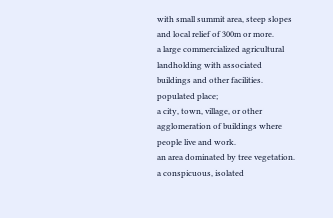with small summit area, steep slopes and local relief of 300m or more.
a large commercialized agricultural landholding with associated buildings and other facilities.
populated place;
a city, town, village, or other agglomeration of buildings where people live and work.
an area dominated by tree vegetation.
a conspicuous, isolated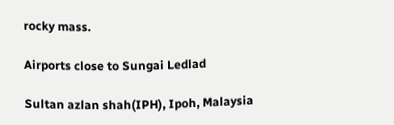rocky mass.

Airports close to Sungai Ledlad

Sultan azlan shah(IPH), Ipoh, Malaysia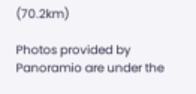(70.2km)

Photos provided by Panoramio are under the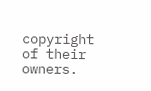copyright of their owners.